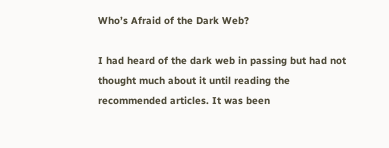Who’s Afraid of the Dark Web?

I had heard of the dark web in passing but had not thought much about it until reading the recommended articles. It was been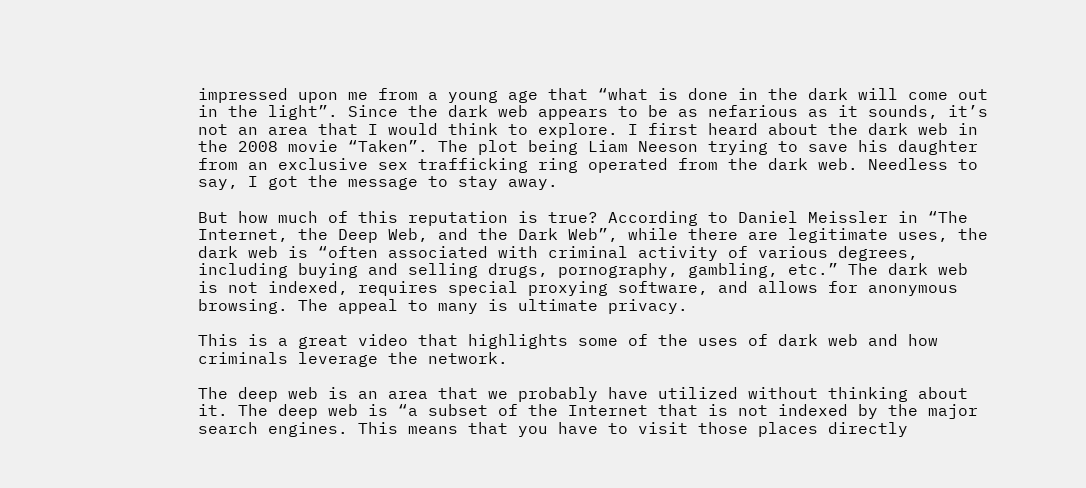impressed upon me from a young age that “what is done in the dark will come out in the light”. Since the dark web appears to be as nefarious as it sounds, it’s not an area that I would think to explore. I first heard about the dark web in the 2008 movie “Taken”. The plot being Liam Neeson trying to save his daughter from an exclusive sex trafficking ring operated from the dark web. Needless to say, I got the message to stay away.

But how much of this reputation is true? According to Daniel Meissler in “The Internet, the Deep Web, and the Dark Web”, while there are legitimate uses, the dark web is “often associated with criminal activity of various degrees, including buying and selling drugs, pornography, gambling, etc.” The dark web is not indexed, requires special proxying software, and allows for anonymous browsing. The appeal to many is ultimate privacy.

This is a great video that highlights some of the uses of dark web and how criminals leverage the network.

The deep web is an area that we probably have utilized without thinking about it. The deep web is “a subset of the Internet that is not indexed by the major search engines. This means that you have to visit those places directly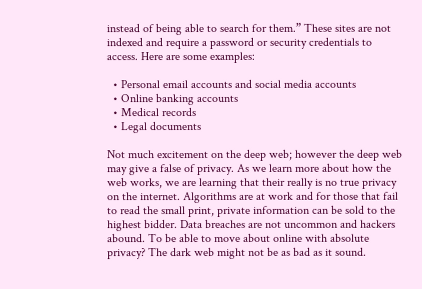instead of being able to search for them.” These sites are not indexed and require a password or security credentials to access. Here are some examples:

  • Personal email accounts and social media accounts
  • Online banking accounts
  • Medical records
  • Legal documents

Not much excitement on the deep web; however the deep web may give a false of privacy. As we learn more about how the web works, we are learning that their really is no true privacy on the internet. Algorithms are at work and for those that fail to read the small print, private information can be sold to the highest bidder. Data breaches are not uncommon and hackers abound. To be able to move about online with absolute privacy? The dark web might not be as bad as it sound.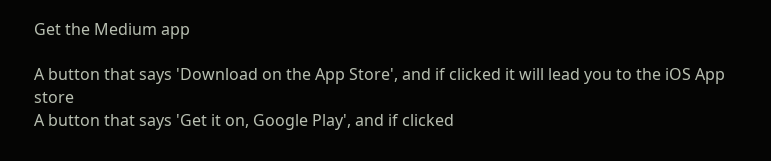Get the Medium app

A button that says 'Download on the App Store', and if clicked it will lead you to the iOS App store
A button that says 'Get it on, Google Play', and if clicked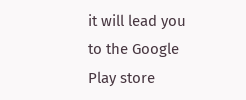it will lead you to the Google Play store